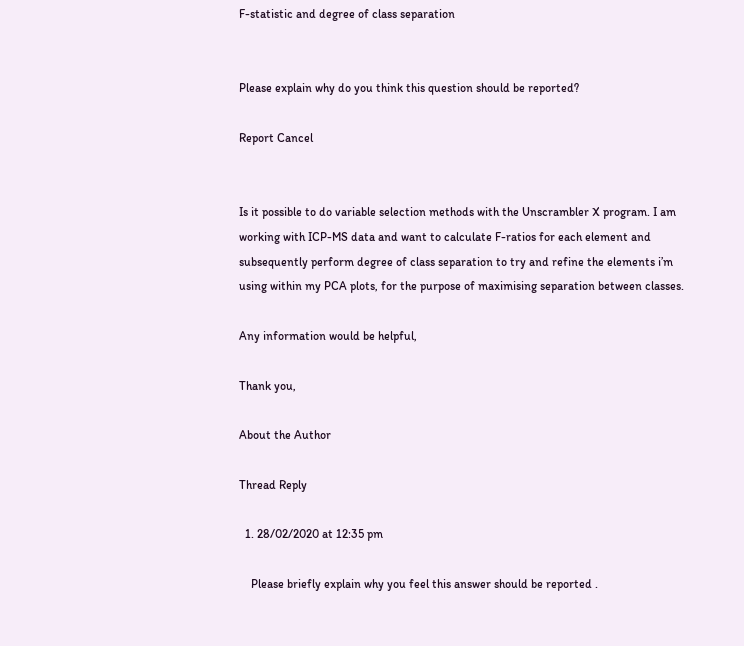F-statistic and degree of class separation


Please explain why do you think this question should be reported?

Report Cancel


Is it possible to do variable selection methods with the Unscrambler X program. I am working with ICP-MS data and want to calculate F-ratios for each element and subsequently perform degree of class separation to try and refine the elements i’m using within my PCA plots, for the purpose of maximising separation between classes.

Any information would be helpful,

Thank you,

About the Author

Thread Reply

  1. 28/02/2020 at 12:35 pm

    Please briefly explain why you feel this answer should be reported .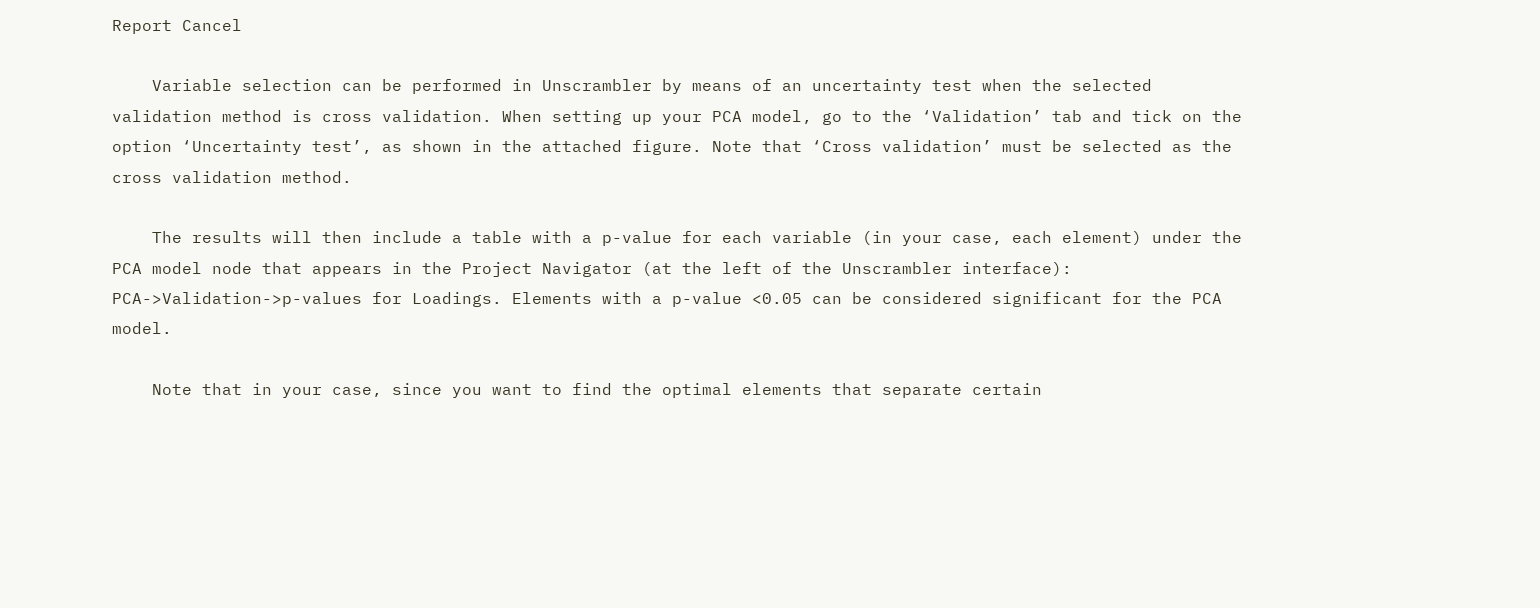Report Cancel

    Variable selection can be performed in Unscrambler by means of an uncertainty test when the selected validation method is cross validation. When setting up your PCA model, go to the ‘Validation’ tab and tick on the option ‘Uncertainty test’, as shown in the attached figure. Note that ‘Cross validation’ must be selected as the cross validation method.

    The results will then include a table with a p-value for each variable (in your case, each element) under the PCA model node that appears in the Project Navigator (at the left of the Unscrambler interface): PCA->Validation->p-values for Loadings. Elements with a p-value <0.05 can be considered significant for the PCA model.

    Note that in your case, since you want to find the optimal elements that separate certain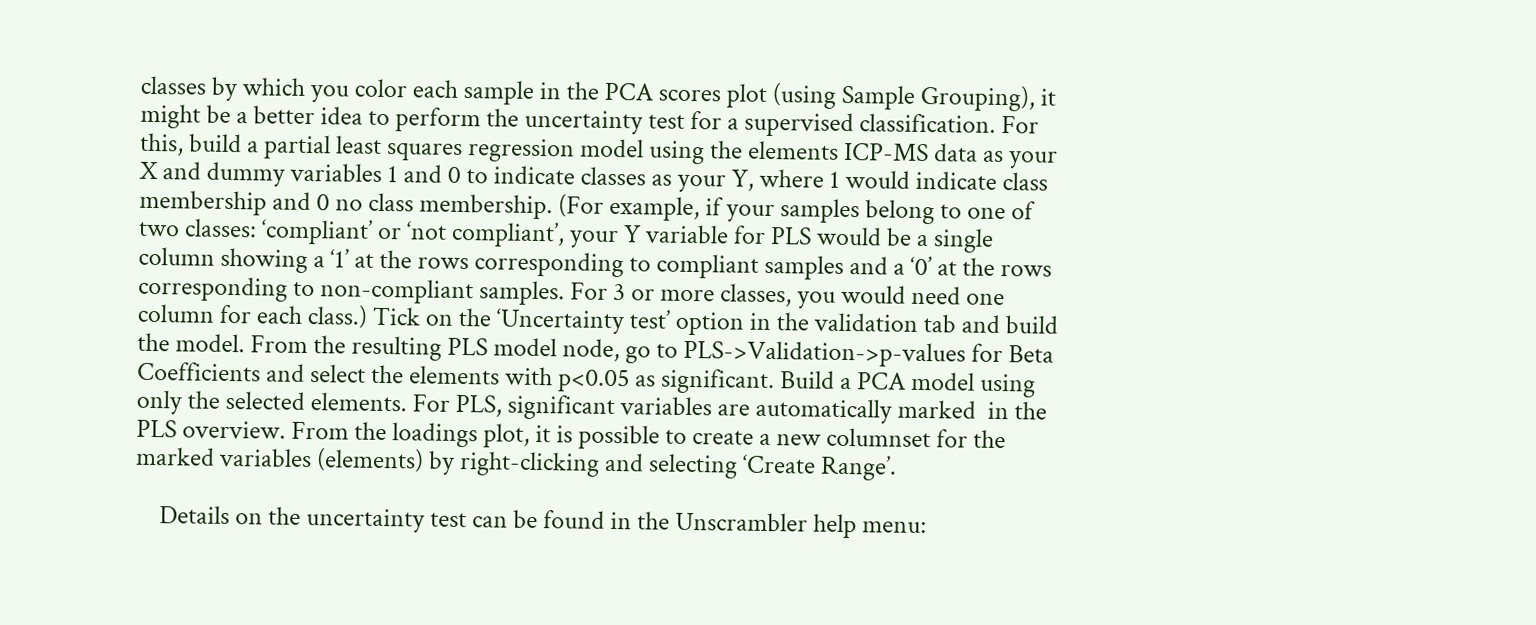classes by which you color each sample in the PCA scores plot (using Sample Grouping), it might be a better idea to perform the uncertainty test for a supervised classification. For this, build a partial least squares regression model using the elements ICP-MS data as your X and dummy variables 1 and 0 to indicate classes as your Y, where 1 would indicate class membership and 0 no class membership. (For example, if your samples belong to one of two classes: ‘compliant’ or ‘not compliant’, your Y variable for PLS would be a single column showing a ‘1’ at the rows corresponding to compliant samples and a ‘0’ at the rows corresponding to non-compliant samples. For 3 or more classes, you would need one column for each class.) Tick on the ‘Uncertainty test’ option in the validation tab and build the model. From the resulting PLS model node, go to PLS->Validation->p-values for Beta Coefficients and select the elements with p<0.05 as significant. Build a PCA model using only the selected elements. For PLS, significant variables are automatically marked  in the PLS overview. From the loadings plot, it is possible to create a new columnset for the marked variables (elements) by right-clicking and selecting ‘Create Range’.

    Details on the uncertainty test can be found in the Unscrambler help menu: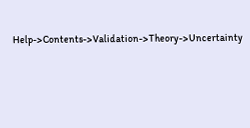Help->Contents->Validation->Theory->Uncertainty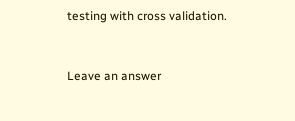testing with cross validation.


Leave an answer